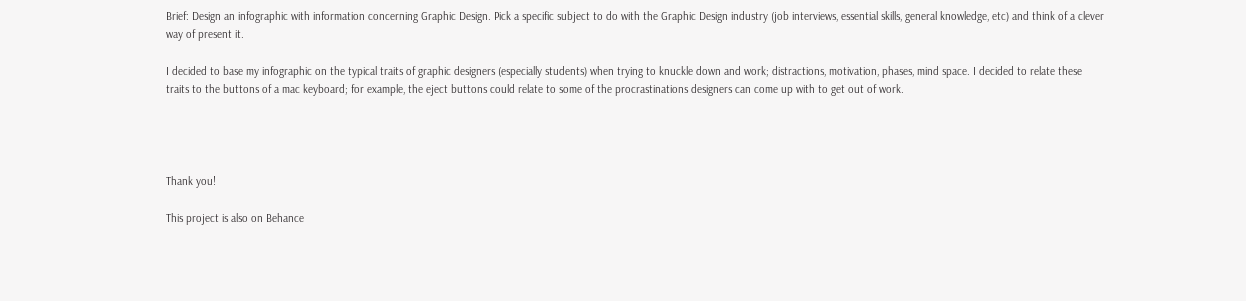Brief: Design an infographic with information concerning Graphic Design. Pick a specific subject to do with the Graphic Design industry (job interviews, essential skills, general knowledge, etc) and think of a clever way of present it.

I decided to base my infographic on the typical traits of graphic designers (especially students) when trying to knuckle down and work; distractions, motivation, phases, mind space. I decided to relate these traits to the buttons of a mac keyboard; for example, the eject buttons could relate to some of the procrastinations designers can come up with to get out of work.




Thank you!

This project is also on Behance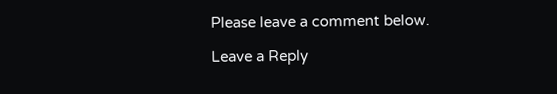Please leave a comment below.

Leave a Reply